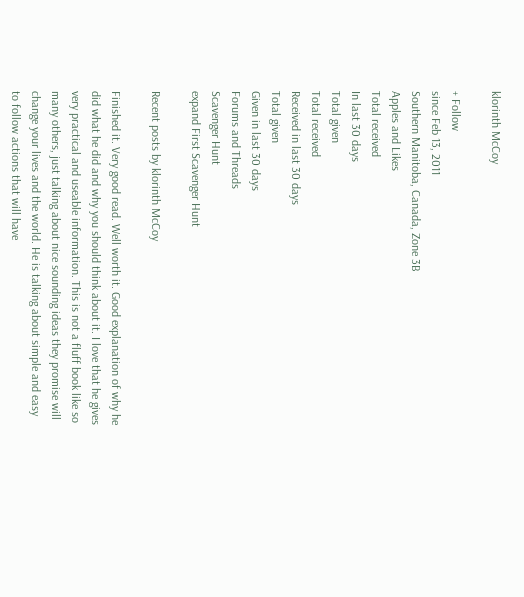klorinth McCoy

+ Follow
since Feb 13, 2011
Southern Manitoba, Canada, Zone 3B
Apples and Likes
Total received
In last 30 days
Total given
Total received
Received in last 30 days
Total given
Given in last 30 days
Forums and Threads
Scavenger Hunt
expand First Scavenger Hunt

Recent posts by klorinth McCoy

Finished it. Very good read. Well worth it. Good explanation of why he did what he did and why you should think about it. I love that he gives very practical and useable information. This is not a fluff book like so many others, just talking about nice sounding ideas they promise will change your lives and the world. He is talking about simple and easy to follow actions that will have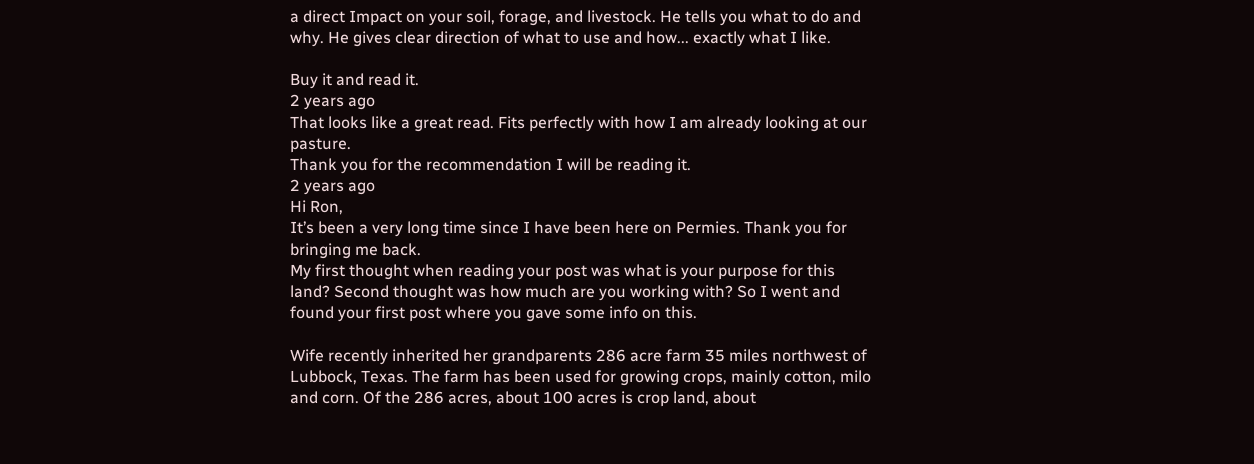a direct Impact on your soil, forage, and livestock. He tells you what to do and why. He gives clear direction of what to use and how... exactly what I like.

Buy it and read it.
2 years ago
That looks like a great read. Fits perfectly with how I am already looking at our pasture.
Thank you for the recommendation I will be reading it.
2 years ago
Hi Ron,
It’s been a very long time since I have been here on Permies. Thank you for bringing me back.
My first thought when reading your post was what is your purpose for this land? Second thought was how much are you working with? So I went and found your first post where you gave some info on this.

Wife recently inherited her grandparents 286 acre farm 35 miles northwest of Lubbock, Texas. The farm has been used for growing crops, mainly cotton, milo and corn. Of the 286 acres, about 100 acres is crop land, about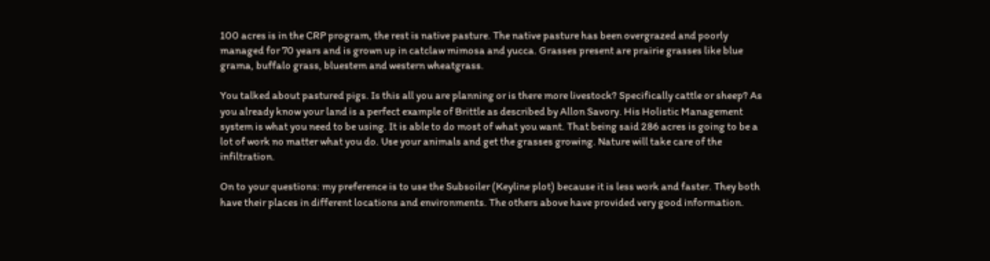100 acres is in the CRP program, the rest is native pasture. The native pasture has been overgrazed and poorly managed for 70 years and is grown up in catclaw mimosa and yucca. Grasses present are prairie grasses like blue grama, buffalo grass, bluestem and western wheatgrass.

You talked about pastured pigs. Is this all you are planning or is there more livestock? Specifically cattle or sheep? As you already know your land is a perfect example of Brittle as described by Allon Savory. His Holistic Management system is what you need to be using. It is able to do most of what you want. That being said 286 acres is going to be a lot of work no matter what you do. Use your animals and get the grasses growing. Nature will take care of the infiltration.

On to your questions: my preference is to use the Subsoiler (Keyline plot) because it is less work and faster. They both have their places in different locations and environments. The others above have provided very good information.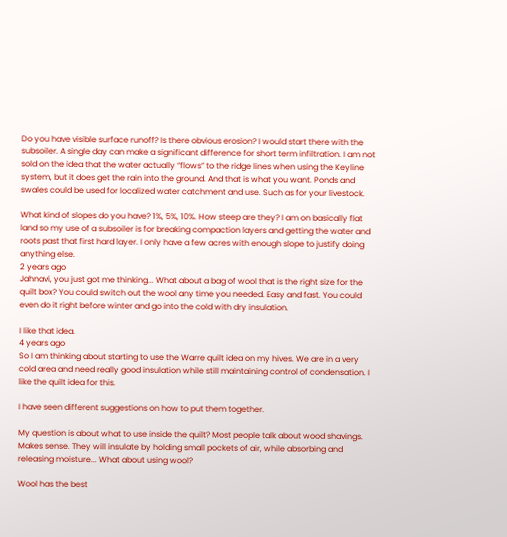Do you have visible surface runoff? Is there obvious erosion? I would start there with the subsoiler. A single day can make a significant difference for short term infiltration. I am not sold on the idea that the water actually “flows” to the ridge lines when using the Keyline system, but it does get the rain into the ground. And that is what you want. Ponds and swales could be used for localized water catchment and use. Such as for your livestock.

What kind of slopes do you have? 1%, 5%, 10%. How steep are they? I am on basically flat land so my use of a subsoiler is for breaking compaction layers and getting the water and roots past that first hard layer. I only have a few acres with enough slope to justify doing anything else.
2 years ago
Jahnavi, you just got me thinking... What about a bag of wool that is the right size for the quilt box? You could switch out the wool any time you needed. Easy and fast. You could even do it right before winter and go into the cold with dry insulation.

I like that idea.
4 years ago
So I am thinking about starting to use the Warre quilt idea on my hives. We are in a very cold area and need really good insulation while still maintaining control of condensation. I like the quilt idea for this.

I have seen different suggestions on how to put them together.

My question is about what to use inside the quilt? Most people talk about wood shavings. Makes sense. They will insulate by holding small pockets of air, while absorbing and releasing moisture... What about using wool?

Wool has the best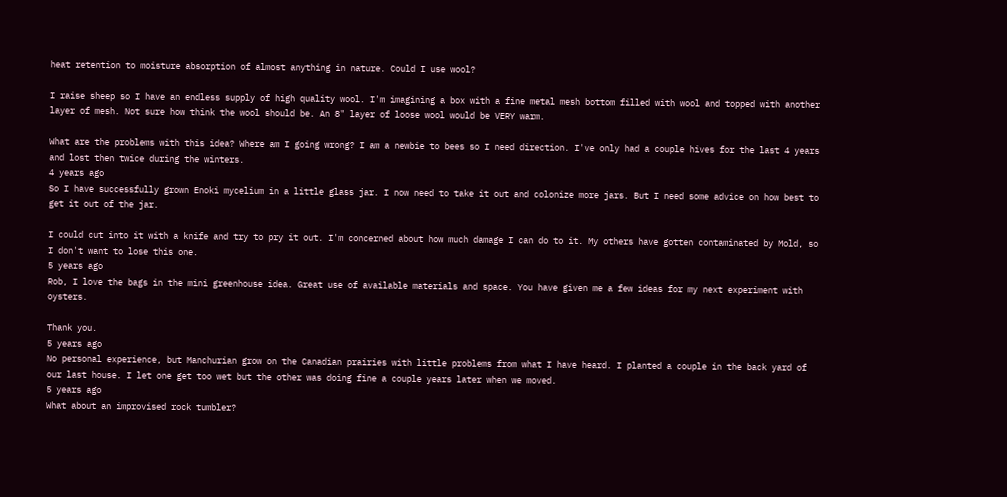heat retention to moisture absorption of almost anything in nature. Could I use wool?

I raise sheep so I have an endless supply of high quality wool. I'm imagining a box with a fine metal mesh bottom filled with wool and topped with another layer of mesh. Not sure how think the wool should be. An 8" layer of loose wool would be VERY warm.

What are the problems with this idea? Where am I going wrong? I am a newbie to bees so I need direction. I've only had a couple hives for the last 4 years and lost then twice during the winters.
4 years ago
So I have successfully grown Enoki mycelium in a little glass jar. I now need to take it out and colonize more jars. But I need some advice on how best to get it out of the jar.

I could cut into it with a knife and try to pry it out. I'm concerned about how much damage I can do to it. My others have gotten contaminated by Mold, so I don't want to lose this one.
5 years ago
Rob, I love the bags in the mini greenhouse idea. Great use of available materials and space. You have given me a few ideas for my next experiment with oysters.

Thank you.
5 years ago
No personal experience, but Manchurian grow on the Canadian prairies with little problems from what I have heard. I planted a couple in the back yard of our last house. I let one get too wet but the other was doing fine a couple years later when we moved.
5 years ago
What about an improvised rock tumbler?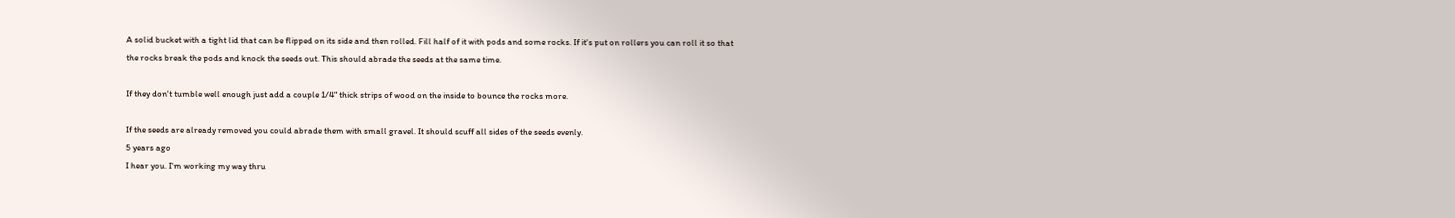A solid bucket with a tight lid that can be flipped on its side and then rolled. Fill half of it with pods and some rocks. If it's put on rollers you can roll it so that the rocks break the pods and knock the seeds out. This should abrade the seeds at the same time.

If they don't tumble well enough just add a couple 1/4" thick strips of wood on the inside to bounce the rocks more.

If the seeds are already removed you could abrade them with small gravel. It should scuff all sides of the seeds evenly.
5 years ago
I hear you. I'm working my way thru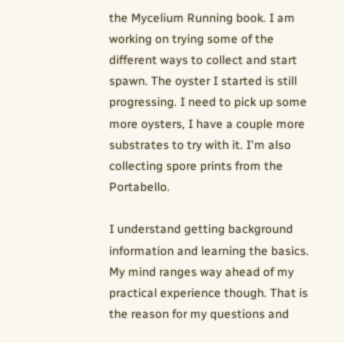the Mycelium Running book. I am working on trying some of the different ways to collect and start spawn. The oyster I started is still progressing. I need to pick up some more oysters, I have a couple more substrates to try with it. I'm also collecting spore prints from the Portabello.

I understand getting background information and learning the basics. My mind ranges way ahead of my practical experience though. That is the reason for my questions and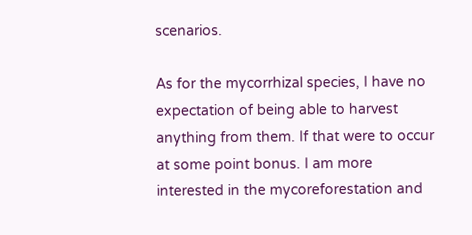scenarios.

As for the mycorrhizal species, I have no expectation of being able to harvest anything from them. If that were to occur at some point bonus. I am more interested in the mycoreforestation and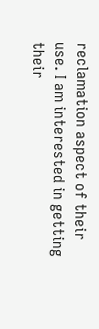reclamation aspect of their use. I am interested in getting their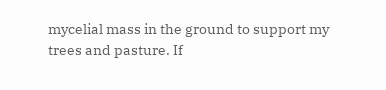mycelial mass in the ground to support my trees and pasture. If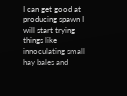I can get good at producing spawn I will start trying things like innoculating small hay bales and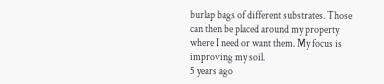burlap bags of different substrates. Those can then be placed around my property where I need or want them. My focus is improving my soil.
5 years ago